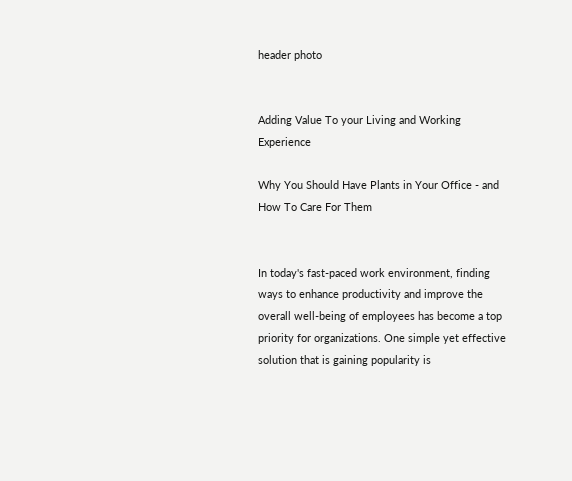header photo


Adding Value To your Living and Working Experience

Why You Should Have Plants in Your Office - and How To Care For Them


In today's fast-paced work environment, finding ways to enhance productivity and improve the overall well-being of employees has become a top priority for organizations. One simple yet effective solution that is gaining popularity is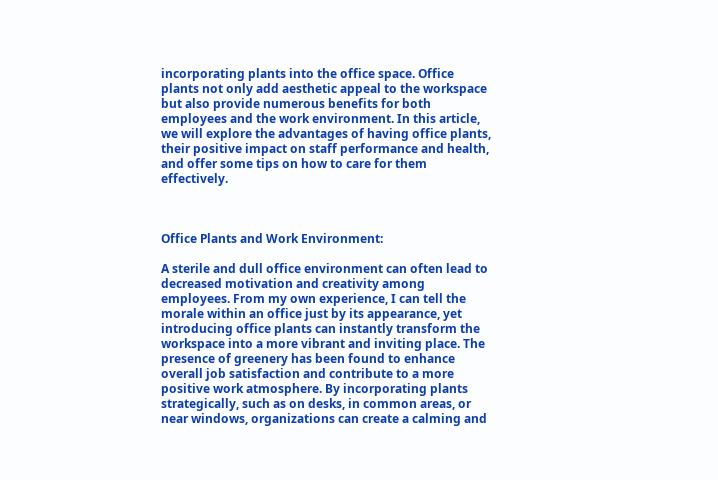incorporating plants into the office space. Office plants not only add aesthetic appeal to the workspace but also provide numerous benefits for both employees and the work environment. In this article, we will explore the advantages of having office plants, their positive impact on staff performance and health, and offer some tips on how to care for them effectively.



Office Plants and Work Environment:

A sterile and dull office environment can often lead to decreased motivation and creativity among employees. From my own experience, I can tell the morale within an office just by its appearance, yet introducing office plants can instantly transform the workspace into a more vibrant and inviting place. The presence of greenery has been found to enhance overall job satisfaction and contribute to a more positive work atmosphere. By incorporating plants strategically, such as on desks, in common areas, or near windows, organizations can create a calming and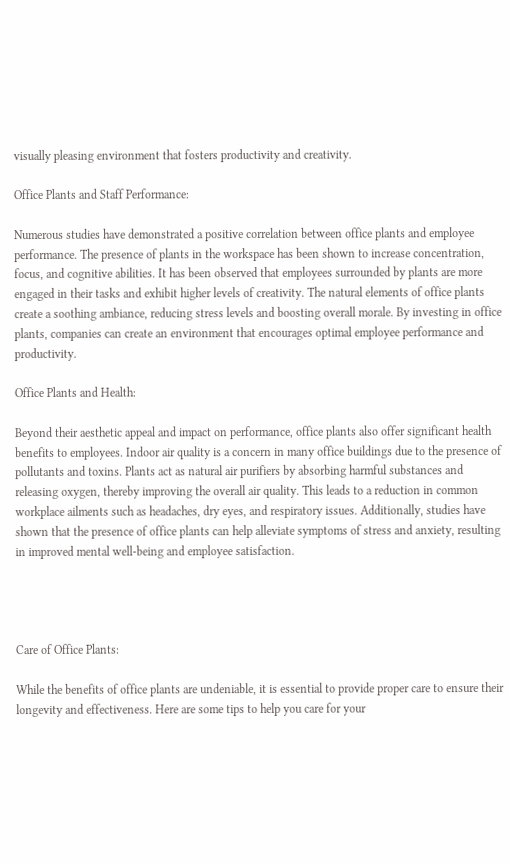visually pleasing environment that fosters productivity and creativity.

Office Plants and Staff Performance:

Numerous studies have demonstrated a positive correlation between office plants and employee performance. The presence of plants in the workspace has been shown to increase concentration, focus, and cognitive abilities. It has been observed that employees surrounded by plants are more engaged in their tasks and exhibit higher levels of creativity. The natural elements of office plants create a soothing ambiance, reducing stress levels and boosting overall morale. By investing in office plants, companies can create an environment that encourages optimal employee performance and productivity.

Office Plants and Health:

Beyond their aesthetic appeal and impact on performance, office plants also offer significant health benefits to employees. Indoor air quality is a concern in many office buildings due to the presence of pollutants and toxins. Plants act as natural air purifiers by absorbing harmful substances and releasing oxygen, thereby improving the overall air quality. This leads to a reduction in common workplace ailments such as headaches, dry eyes, and respiratory issues. Additionally, studies have shown that the presence of office plants can help alleviate symptoms of stress and anxiety, resulting in improved mental well-being and employee satisfaction.




Care of Office Plants:

While the benefits of office plants are undeniable, it is essential to provide proper care to ensure their longevity and effectiveness. Here are some tips to help you care for your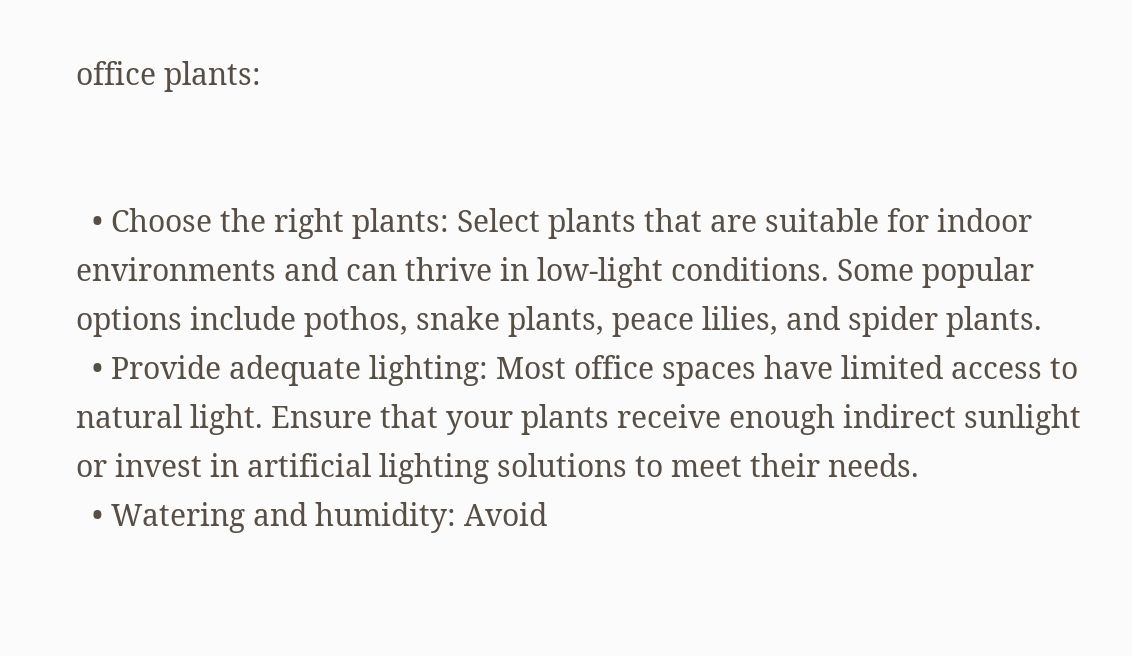office plants:


  • Choose the right plants: Select plants that are suitable for indoor environments and can thrive in low-light conditions. Some popular options include pothos, snake plants, peace lilies, and spider plants.
  • Provide adequate lighting: Most office spaces have limited access to natural light. Ensure that your plants receive enough indirect sunlight or invest in artificial lighting solutions to meet their needs.
  • Watering and humidity: Avoid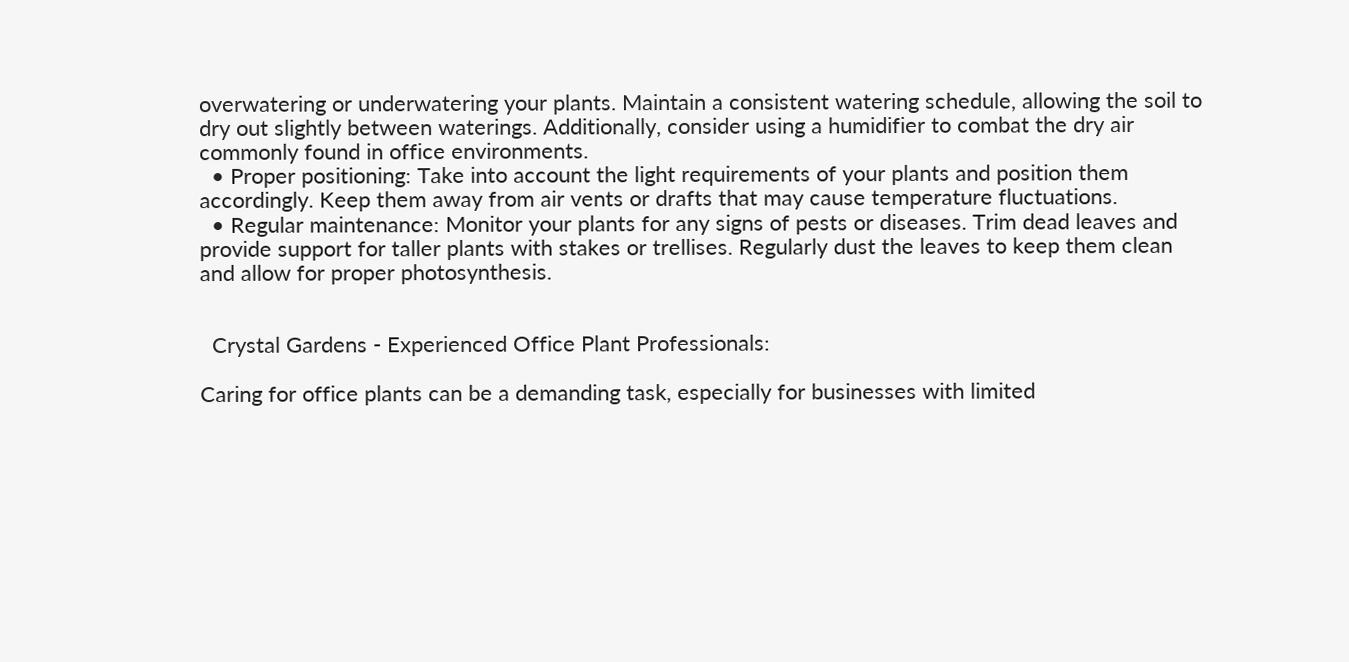overwatering or underwatering your plants. Maintain a consistent watering schedule, allowing the soil to dry out slightly between waterings. Additionally, consider using a humidifier to combat the dry air commonly found in office environments.
  • Proper positioning: Take into account the light requirements of your plants and position them accordingly. Keep them away from air vents or drafts that may cause temperature fluctuations.
  • Regular maintenance: Monitor your plants for any signs of pests or diseases. Trim dead leaves and provide support for taller plants with stakes or trellises. Regularly dust the leaves to keep them clean and allow for proper photosynthesis.


  Crystal Gardens - Experienced Office Plant Professionals:

Caring for office plants can be a demanding task, especially for businesses with limited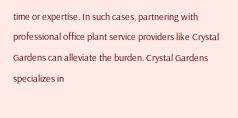time or expertise. In such cases, partnering with professional office plant service providers like Crystal Gardens can alleviate the burden. Crystal Gardens specializes in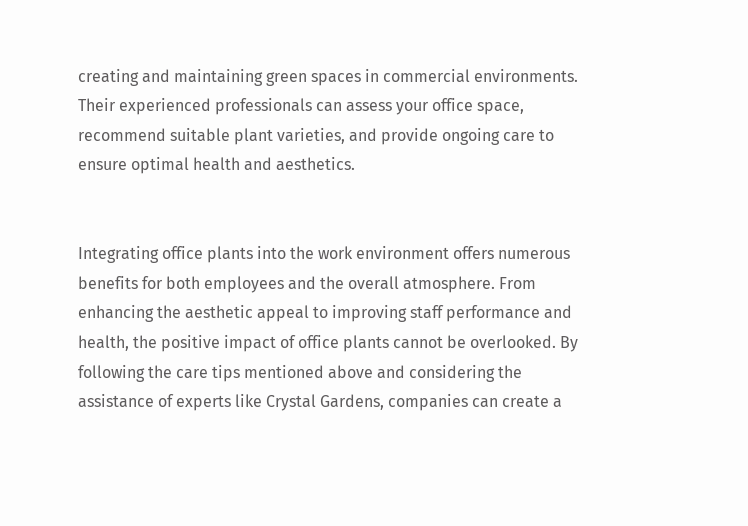creating and maintaining green spaces in commercial environments. Their experienced professionals can assess your office space, recommend suitable plant varieties, and provide ongoing care to ensure optimal health and aesthetics.


Integrating office plants into the work environment offers numerous benefits for both employees and the overall atmosphere. From enhancing the aesthetic appeal to improving staff performance and health, the positive impact of office plants cannot be overlooked. By following the care tips mentioned above and considering the assistance of experts like Crystal Gardens, companies can create a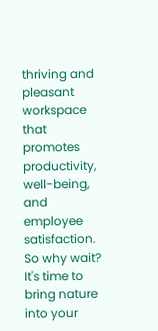thriving and pleasant workspace that promotes productivity, well-being, and employee satisfaction. So why wait? It's time to bring nature into your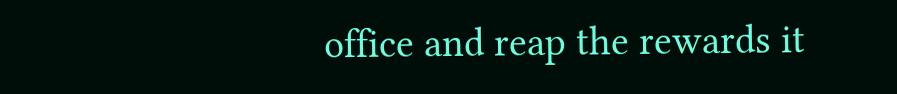office and reap the rewards it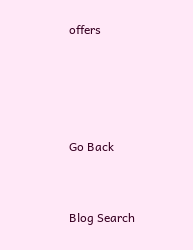offers




Go Back


Blog Search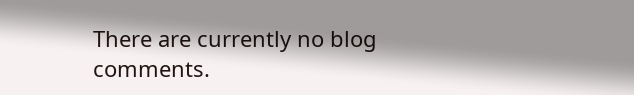There are currently no blog comments.